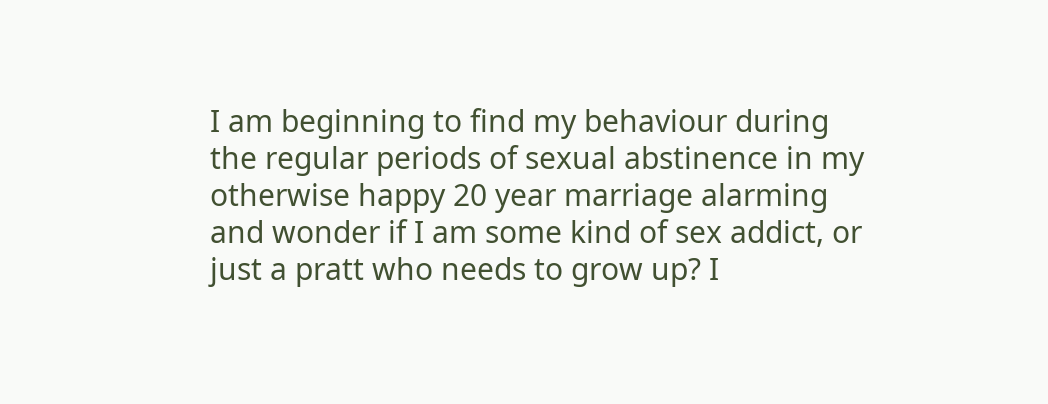I am beginning to find my behaviour during the regular periods of sexual abstinence in my otherwise happy 20 year marriage alarming and wonder if I am some kind of sex addict, or just a pratt who needs to grow up? I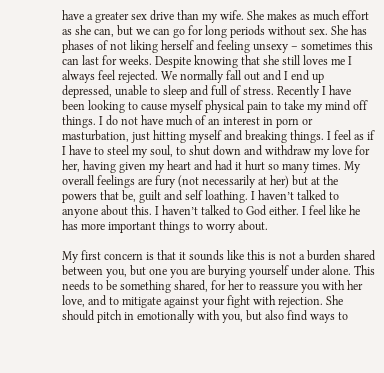have a greater sex drive than my wife. She makes as much effort as she can, but we can go for long periods without sex. She has phases of not liking herself and feeling unsexy – sometimes this can last for weeks. Despite knowing that she still loves me I always feel rejected. We normally fall out and I end up depressed, unable to sleep and full of stress. Recently I have been looking to cause myself physical pain to take my mind off things. I do not have much of an interest in porn or masturbation, just hitting myself and breaking things. I feel as if I have to steel my soul, to shut down and withdraw my love for her, having given my heart and had it hurt so many times. My overall feelings are fury (not necessarily at her) but at the powers that be, guilt and self loathing. I haven’t talked to anyone about this. I haven’t talked to God either. I feel like he has more important things to worry about.

My first concern is that it sounds like this is not a burden shared between you, but one you are burying yourself under alone. This needs to be something shared, for her to reassure you with her love, and to mitigate against your fight with rejection. She should pitch in emotionally with you, but also find ways to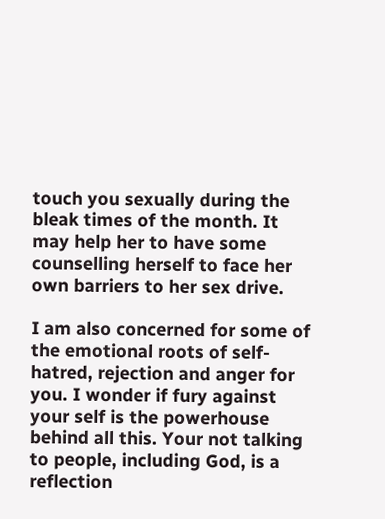touch you sexually during the bleak times of the month. It may help her to have some counselling herself to face her own barriers to her sex drive.

I am also concerned for some of the emotional roots of self-hatred, rejection and anger for you. I wonder if fury against your self is the powerhouse behind all this. Your not talking to people, including God, is a reflection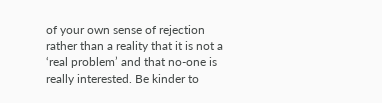of your own sense of rejection rather than a reality that it is not a ‘real problem’ and that no-one is really interested. Be kinder to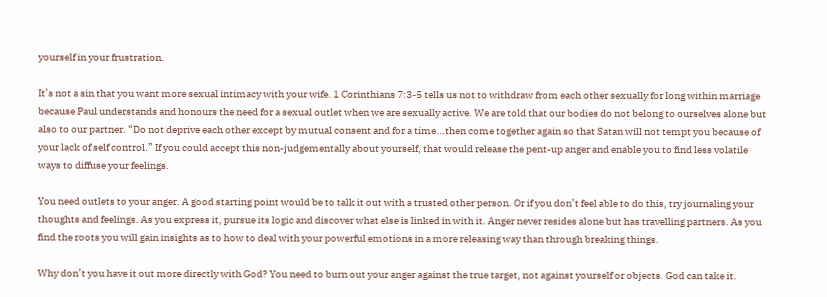yourself in your frustration.

It’s not a sin that you want more sexual intimacy with your wife. 1 Corinthians 7:3-5 tells us not to withdraw from each other sexually for long within marriage because Paul understands and honours the need for a sexual outlet when we are sexually active. We are told that our bodies do not belong to ourselves alone but also to our partner. “Do not deprive each other except by mutual consent and for a time...then come together again so that Satan will not tempt you because of your lack of self control.” If you could accept this non-judgementally about yourself, that would release the pent-up anger and enable you to find less volatile ways to diffuse your feelings.

You need outlets to your anger. A good starting point would be to talk it out with a trusted other person. Or if you don’t feel able to do this, try journaling your thoughts and feelings. As you express it, pursue its logic and discover what else is linked in with it. Anger never resides alone but has travelling partners. As you find the roots you will gain insights as to how to deal with your powerful emotions in a more releasing way than through breaking things.

Why don’t you have it out more directly with God? You need to burn out your anger against the true target, not against yourself or objects. God can take it.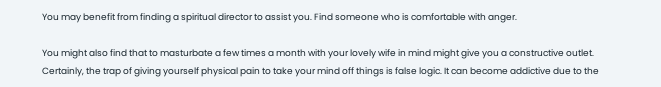You may benefit from finding a spiritual director to assist you. Find someone who is comfortable with anger.

You might also find that to masturbate a few times a month with your lovely wife in mind might give you a constructive outlet. Certainly, the trap of giving yourself physical pain to take your mind off things is false logic. It can become addictive due to the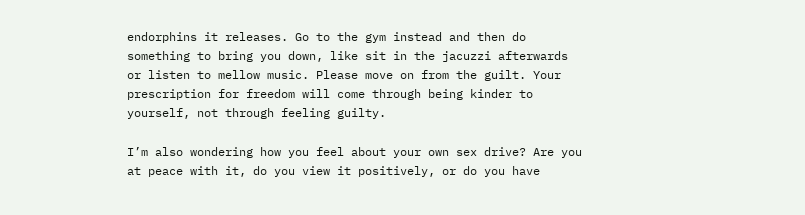endorphins it releases. Go to the gym instead and then do something to bring you down, like sit in the jacuzzi afterwards or listen to mellow music. Please move on from the guilt. Your prescription for freedom will come through being kinder to yourself, not through feeling guilty.

I’m also wondering how you feel about your own sex drive? Are you at peace with it, do you view it positively, or do you have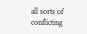all sorts of conflicting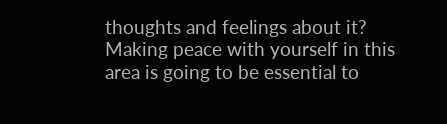thoughts and feelings about it? Making peace with yourself in this area is going to be essential to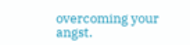overcoming your angst.